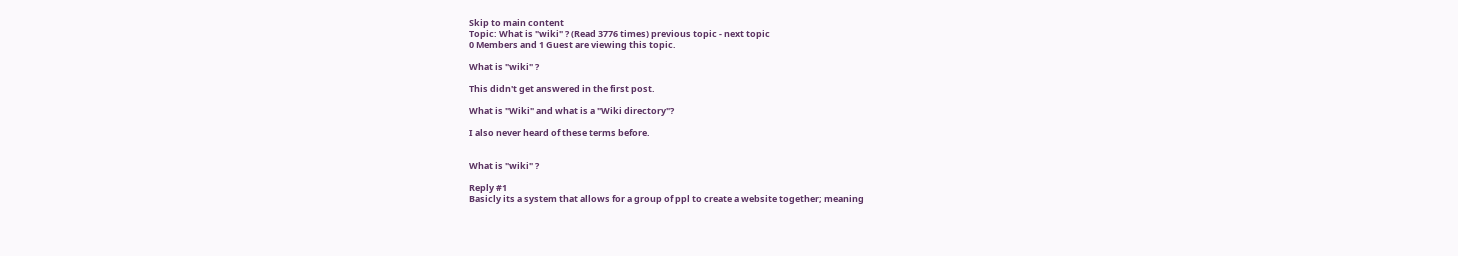Skip to main content
Topic: What is "wiki" ? (Read 3776 times) previous topic - next topic
0 Members and 1 Guest are viewing this topic.

What is "wiki" ?

This didn't get answered in the first post.

What is "Wiki" and what is a "Wiki directory"?

I also never heard of these terms before.


What is "wiki" ?

Reply #1
Basicly its a system that allows for a group of ppl to create a website together; meaning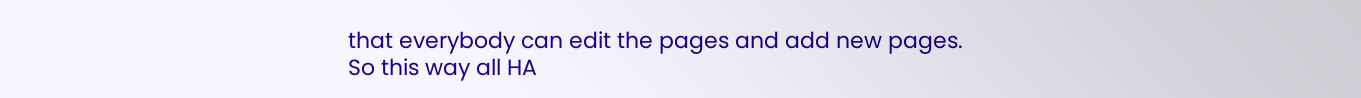that everybody can edit the pages and add new pages.
So this way all HA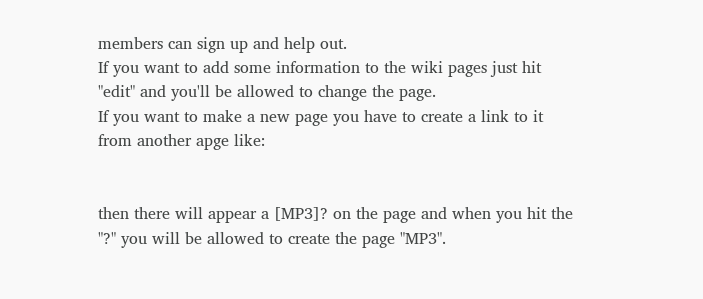members can sign up and help out.
If you want to add some information to the wiki pages just hit "edit" and you'll be allowed to change the page.
If you want to make a new page you have to create a link to it from another apge like:


then there will appear a [MP3]? on the page and when you hit the "?" you will be allowed to create the page "MP3".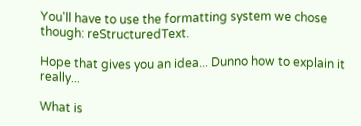You'll have to use the formatting system we chose though: reStructuredText.

Hope that gives you an idea... Dunno how to explain it really...

What is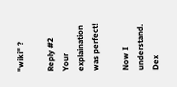"wiki" ?

Reply #2
Your explaination was perfect!

Now I understand.  Dex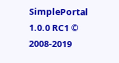SimplePortal 1.0.0 RC1 © 2008-2019